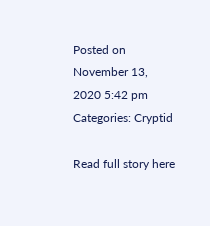Posted on November 13, 2020 5:42 pm
Categories: Cryptid

Read full story here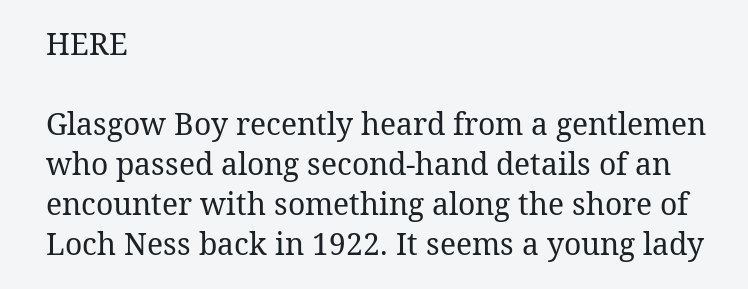HERE

Glasgow Boy recently heard from a gentlemen who passed along second-hand details of an encounter with something along the shore of Loch Ness back in 1922. It seems a young lady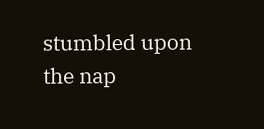stumbled upon the nap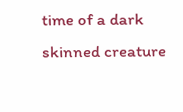time of a dark skinned creature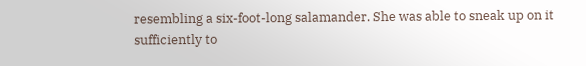resembling a six-foot-long salamander. She was able to sneak up on it sufficiently to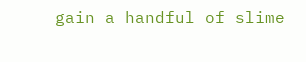gain a handful of slime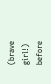(brave girl!) before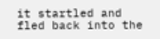it startled and fled back into the